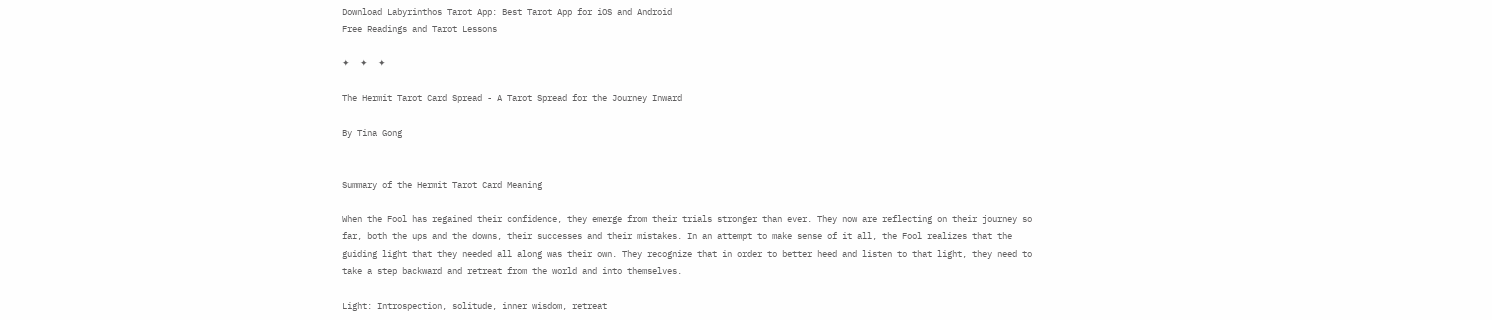Download Labyrinthos Tarot App: Best Tarot App for iOS and Android
Free Readings and Tarot Lessons

✦  ✦  ✦

The Hermit Tarot Card Spread - A Tarot Spread for the Journey Inward

By Tina Gong


Summary of the Hermit Tarot Card Meaning

When the Fool has regained their confidence, they emerge from their trials stronger than ever. They now are reflecting on their journey so far, both the ups and the downs, their successes and their mistakes. In an attempt to make sense of it all, the Fool realizes that the guiding light that they needed all along was their own. They recognize that in order to better heed and listen to that light, they need to take a step backward and retreat from the world and into themselves.

Light: Introspection, solitude, inner wisdom, retreat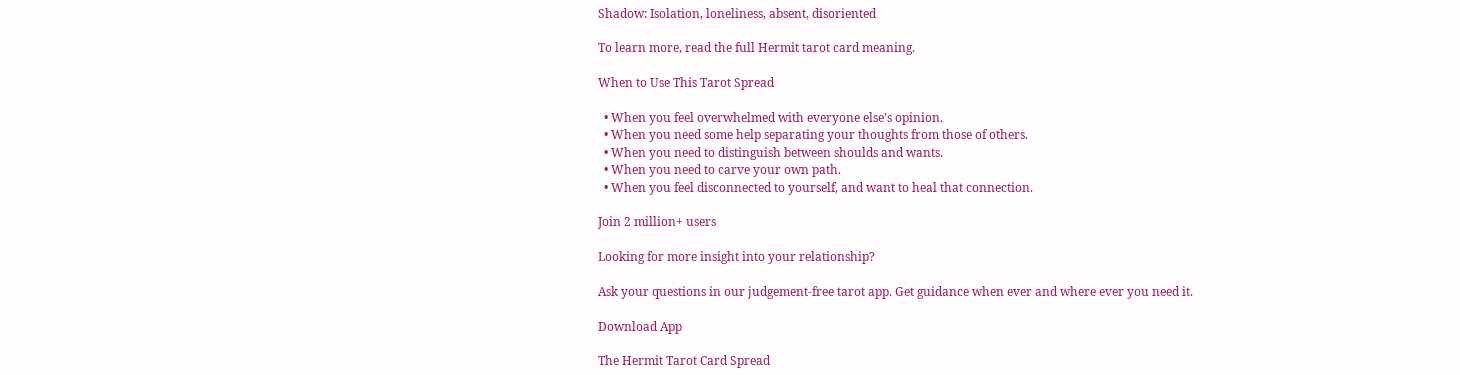Shadow: Isolation, loneliness, absent, disoriented

To learn more, read the full Hermit tarot card meaning.

When to Use This Tarot Spread

  • When you feel overwhelmed with everyone else’s opinion.
  • When you need some help separating your thoughts from those of others.
  • When you need to distinguish between shoulds and wants.
  • When you need to carve your own path.
  • When you feel disconnected to yourself, and want to heal that connection.

Join 2 million+ users

Looking for more insight into your relationship?

Ask your questions in our judgement-free tarot app. Get guidance when ever and where ever you need it.

Download App

The Hermit Tarot Card Spread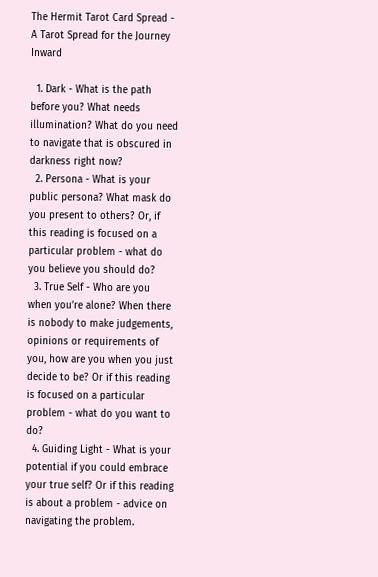The Hermit Tarot Card Spread - A Tarot Spread for the Journey Inward

  1. Dark - What is the path before you? What needs illumination? What do you need to navigate that is obscured in darkness right now?
  2. Persona - What is your public persona? What mask do you present to others? Or, if this reading is focused on a particular problem - what do you believe you should do?
  3. True Self - Who are you when you’re alone? When there is nobody to make judgements, opinions or requirements of you, how are you when you just decide to be? Or if this reading is focused on a particular problem - what do you want to do?
  4. Guiding Light - What is your potential if you could embrace your true self? Or if this reading is about a problem - advice on navigating the problem.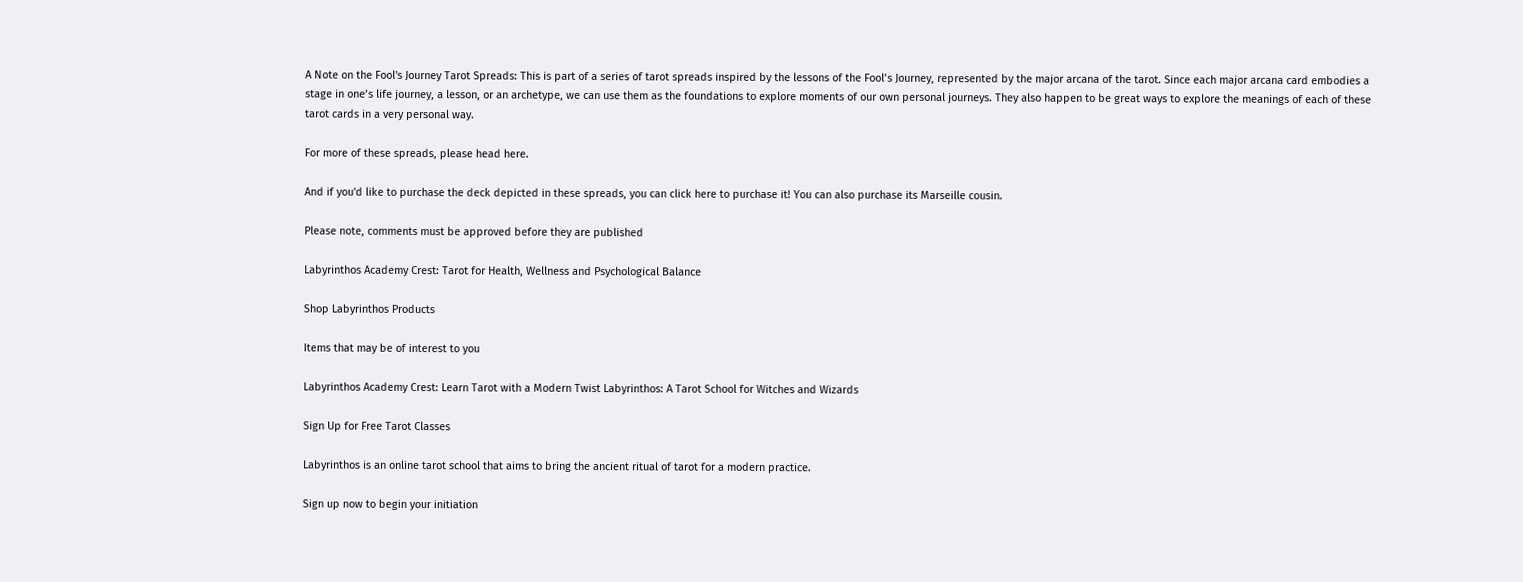A Note on the Fool's Journey Tarot Spreads: This is part of a series of tarot spreads inspired by the lessons of the Fool’s Journey, represented by the major arcana of the tarot. Since each major arcana card embodies a stage in one’s life journey, a lesson, or an archetype, we can use them as the foundations to explore moments of our own personal journeys. They also happen to be great ways to explore the meanings of each of these tarot cards in a very personal way.

For more of these spreads, please head here.

And if you'd like to purchase the deck depicted in these spreads, you can click here to purchase it! You can also purchase its Marseille cousin.

Please note, comments must be approved before they are published

Labyrinthos Academy Crest: Tarot for Health, Wellness and Psychological Balance

Shop Labyrinthos Products

Items that may be of interest to you

Labyrinthos Academy Crest: Learn Tarot with a Modern Twist Labyrinthos: A Tarot School for Witches and Wizards

Sign Up for Free Tarot Classes

Labyrinthos is an online tarot school that aims to bring the ancient ritual of tarot for a modern practice.

Sign up now to begin your initiation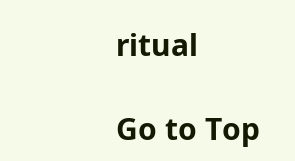ritual

Go to Top